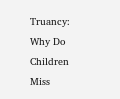Truancy: Why Do Children Miss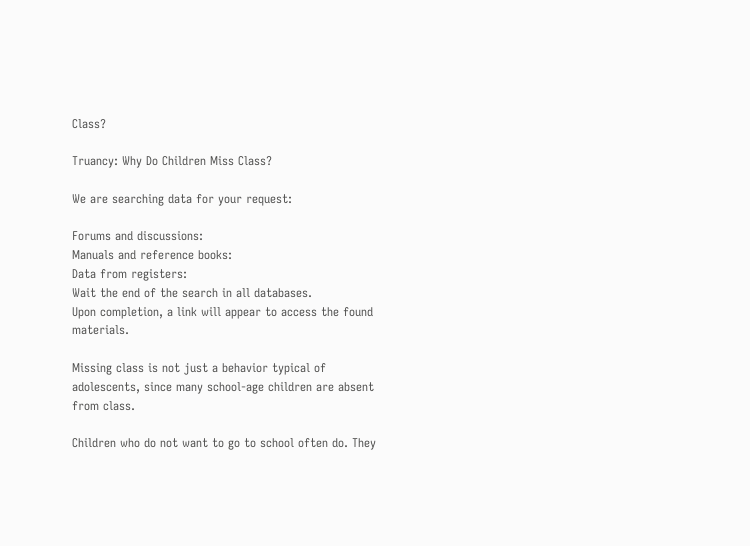Class?

Truancy: Why Do Children Miss Class?

We are searching data for your request:

Forums and discussions:
Manuals and reference books:
Data from registers:
Wait the end of the search in all databases.
Upon completion, a link will appear to access the found materials.

Missing class is not just a behavior typical of adolescents, since many school-age children are absent from class.

Children who do not want to go to school often do. They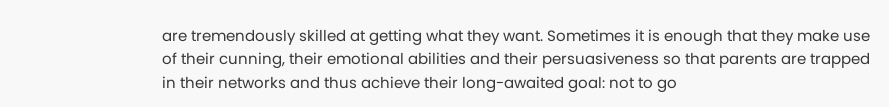are tremendously skilled at getting what they want. Sometimes it is enough that they make use of their cunning, their emotional abilities and their persuasiveness so that parents are trapped in their networks and thus achieve their long-awaited goal: not to go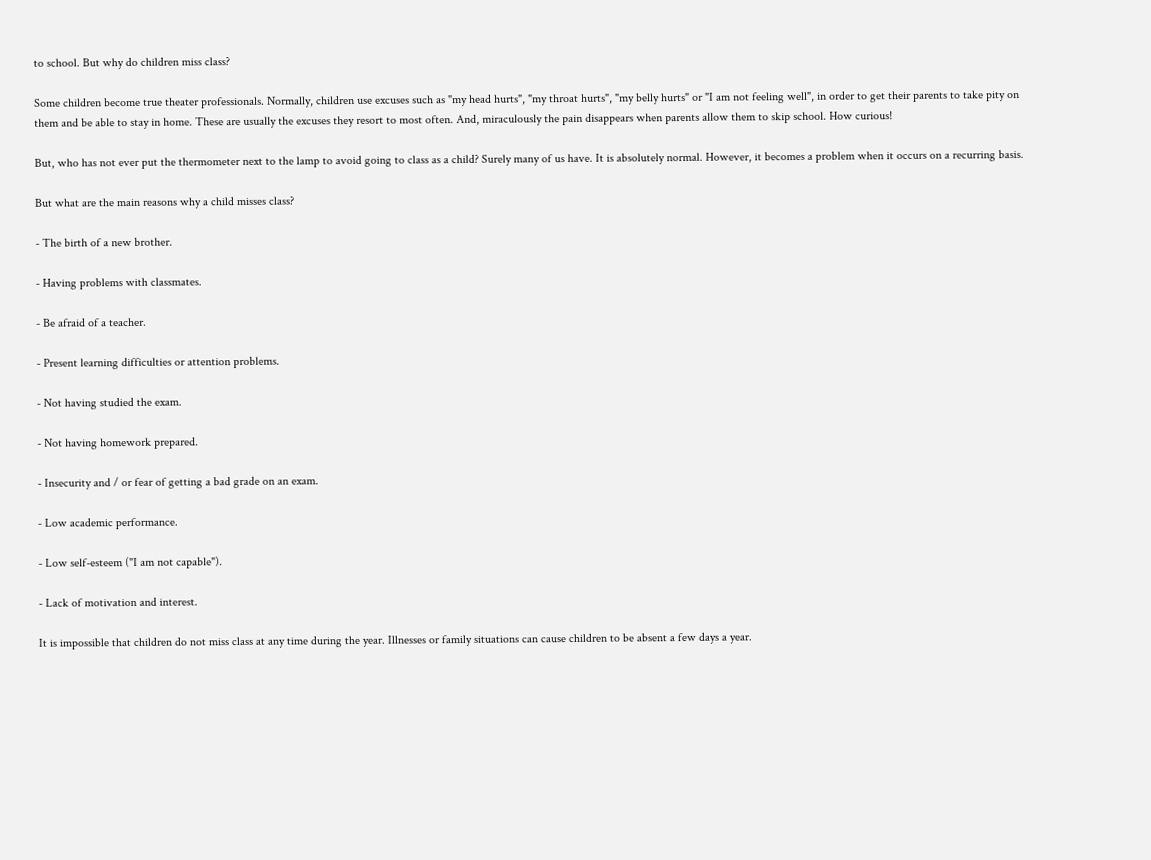to school. But why do children miss class?

Some children become true theater professionals. Normally, children use excuses such as "my head hurts", "my throat hurts", "my belly hurts" or "I am not feeling well", in order to get their parents to take pity on them and be able to stay in home. These are usually the excuses they resort to most often. And, miraculously the pain disappears when parents allow them to skip school. How curious!

But, who has not ever put the thermometer next to the lamp to avoid going to class as a child? Surely many of us have. It is absolutely normal. However, it becomes a problem when it occurs on a recurring basis.

But what are the main reasons why a child misses class?

- The birth of a new brother.

- Having problems with classmates.

- Be afraid of a teacher.

- Present learning difficulties or attention problems.

- Not having studied the exam.

- Not having homework prepared.

- Insecurity and / or fear of getting a bad grade on an exam.

- Low academic performance.

- Low self-esteem ("I am not capable").

- Lack of motivation and interest.

It is impossible that children do not miss class at any time during the year. Illnesses or family situations can cause children to be absent a few days a year.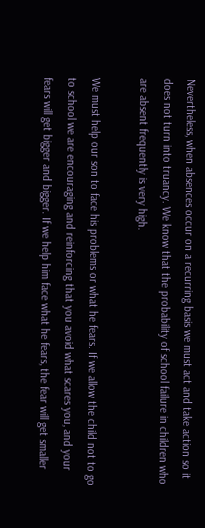Nevertheless, when absences occur on a recurring basis we must act and take action so it does not turn into truancy. We know that the probability of school failure in children who are absent frequently is very high.

We must help our son to face his problems or what he fears. If we allow the child not to go to school we are encouraging and reinforcing that you avoid what scares you, and your fears will get bigger and bigger. If we help him face what he fears, the fear will get smaller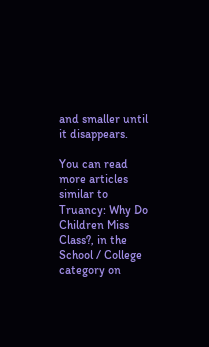and smaller until it disappears.

You can read more articles similar to Truancy: Why Do Children Miss Class?, in the School / College category on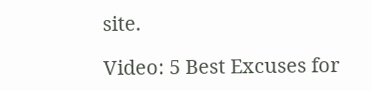site.

Video: 5 Best Excuses for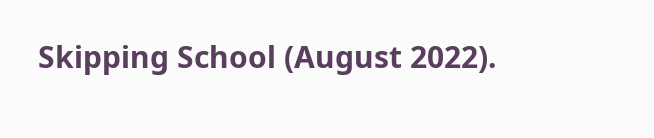Skipping School (August 2022).